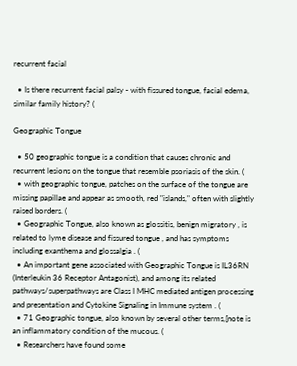recurrent facial

  • Is there recurrent facial palsy - with fissured tongue, facial edema, similar family history? (

Geographic Tongue

  • 50 geographic tongue is a condition that causes chronic and recurrent lesions on the tongue that resemble psoriasis of the skin. (
  • with geographic tongue, patches on the surface of the tongue are missing papillae and appear as smooth, red "islands," often with slightly raised borders. (
  • Geographic Tongue, also known as glossitis, benign migratory , is related to lyme disease and fissured tongue , and has symptoms including exanthema and glossalgia . (
  • An important gene associated with Geographic Tongue is IL36RN (Interleukin 36 Receptor Antagonist), and among its related pathways/superpathways are Class I MHC mediated antigen processing and presentation and Cytokine Signaling in Immune system . (
  • 71 Geographic tongue, also known by several other terms,[note is an inflammatory condition of the mucous. (
  • Researchers have found some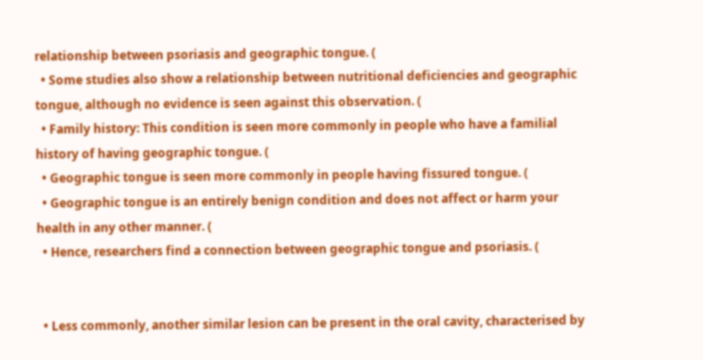relationship between psoriasis and geographic tongue. (
  • Some studies also show a relationship between nutritional deficiencies and geographic tongue, although no evidence is seen against this observation. (
  • Family history: This condition is seen more commonly in people who have a familial history of having geographic tongue. (
  • Geographic tongue is seen more commonly in people having fissured tongue. (
  • Geographic tongue is an entirely benign condition and does not affect or harm your health in any other manner. (
  • Hence, researchers find a connection between geographic tongue and psoriasis. (


  • Less commonly, another similar lesion can be present in the oral cavity, characterised by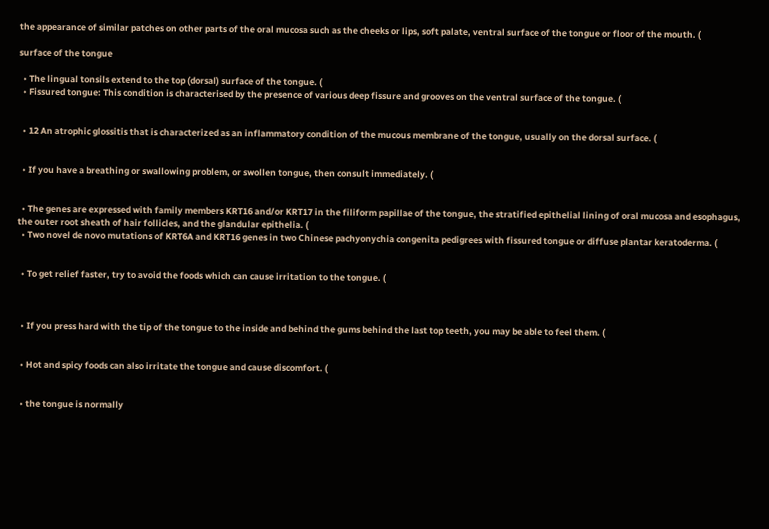the appearance of similar patches on other parts of the oral mucosa such as the cheeks or lips, soft palate, ventral surface of the tongue or floor of the mouth. (

surface of the tongue

  • The lingual tonsils extend to the top (dorsal) surface of the tongue. (
  • Fissured tongue: This condition is characterised by the presence of various deep fissure and grooves on the ventral surface of the tongue. (


  • 12 An atrophic glossitis that is characterized as an inflammatory condition of the mucous membrane of the tongue, usually on the dorsal surface. (


  • If you have a breathing or swallowing problem, or swollen tongue, then consult immediately. (


  • The genes are expressed with family members KRT16 and/or KRT17 in the filiform papillae of the tongue, the stratified epithelial lining of oral mucosa and esophagus, the outer root sheath of hair follicles, and the glandular epithelia. (
  • Two novel de novo mutations of KRT6A and KRT16 genes in two Chinese pachyonychia congenita pedigrees with fissured tongue or diffuse plantar keratoderma. (


  • To get relief faster, try to avoid the foods which can cause irritation to the tongue. (



  • If you press hard with the tip of the tongue to the inside and behind the gums behind the last top teeth, you may be able to feel them. (


  • Hot and spicy foods can also irritate the tongue and cause discomfort. (


  • the tongue is normally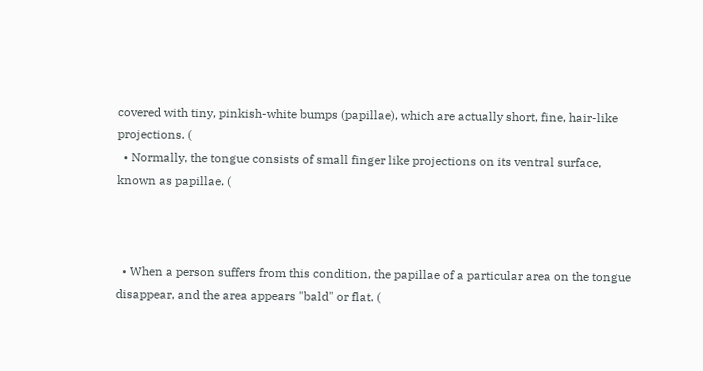covered with tiny, pinkish-white bumps (papillae), which are actually short, fine, hair-like projections. (
  • Normally, the tongue consists of small finger like projections on its ventral surface, known as papillae. (



  • When a person suffers from this condition, the papillae of a particular area on the tongue disappear, and the area appears "bald" or flat. (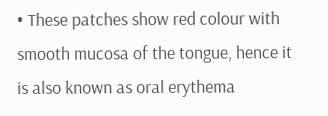• These patches show red colour with smooth mucosa of the tongue, hence it is also known as oral erythema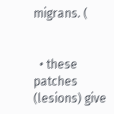migrans. (


  • these patches (lesions) give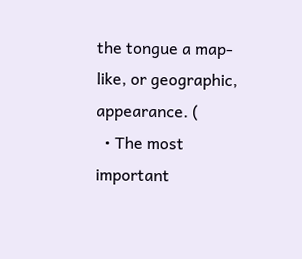the tongue a map-like, or geographic, appearance. (
  • The most important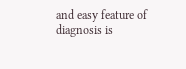and easy feature of diagnosis is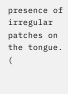presence of irregular patches on the tongue. (